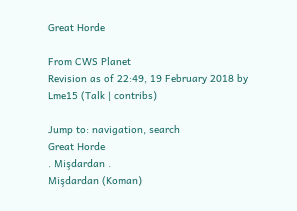Great Horde

From CWS Planet
Revision as of 22:49, 19 February 2018 by Lme15 (Talk | contribs)

Jump to: navigation, search
Great Horde
. Mişdardan .
Mişdardan (Koman)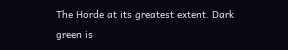The Horde at its greatest extent. Dark green is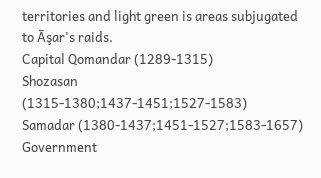territories and light green is areas subjugated to Āşar's raids.
Capital Qomandar (1289-1315)
Shozasan (1315-1380;1437-1451;1527-1583)
Samadar (1380-1437;1451-1527;1583-1657)
Government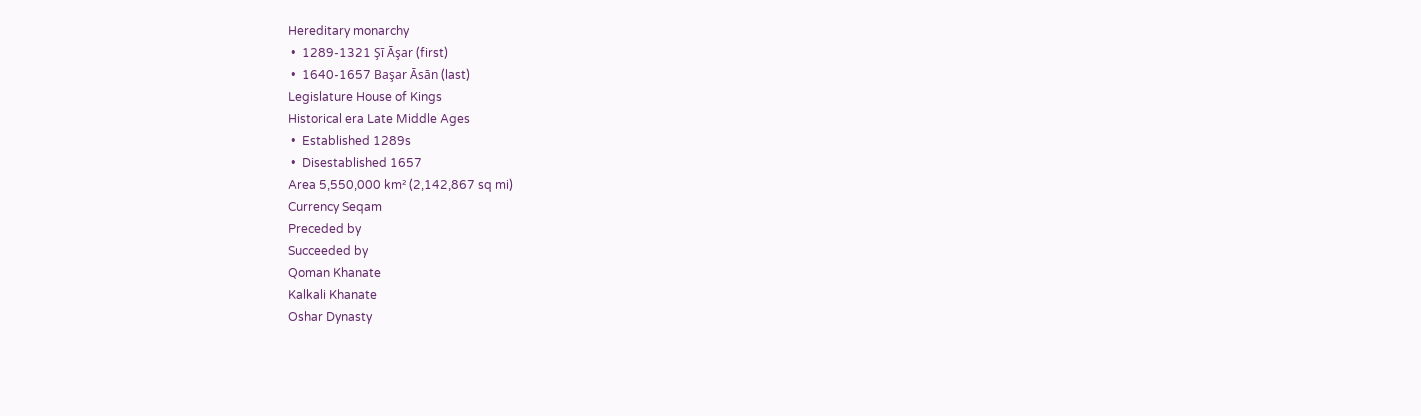Hereditary monarchy
 •  1289-1321 Şī Āşar (first)
 •  1640-1657 Başar Āsān (last)
Legislature House of Kings
Historical era Late Middle Ages
 •  Established 1289s
 •  Disestablished 1657
Area 5,550,000 km² (2,142,867 sq mi)
Currency Seqam
Preceded by
Succeeded by
Qoman Khanate
Kalkali Khanate
Oshar Dynasty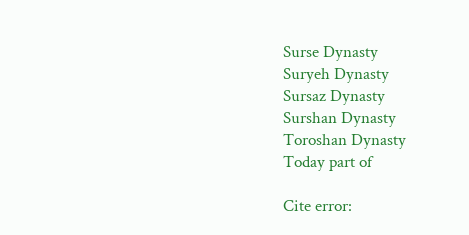Surse Dynasty
Suryeh Dynasty
Sursaz Dynasty
Surshan Dynasty
Toroshan Dynasty
Today part of

Cite error: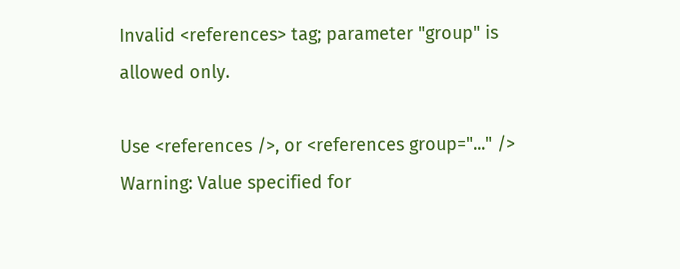Invalid <references> tag; parameter "group" is allowed only.

Use <references />, or <references group="..." />
Warning: Value specified for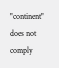"continent" does not comply